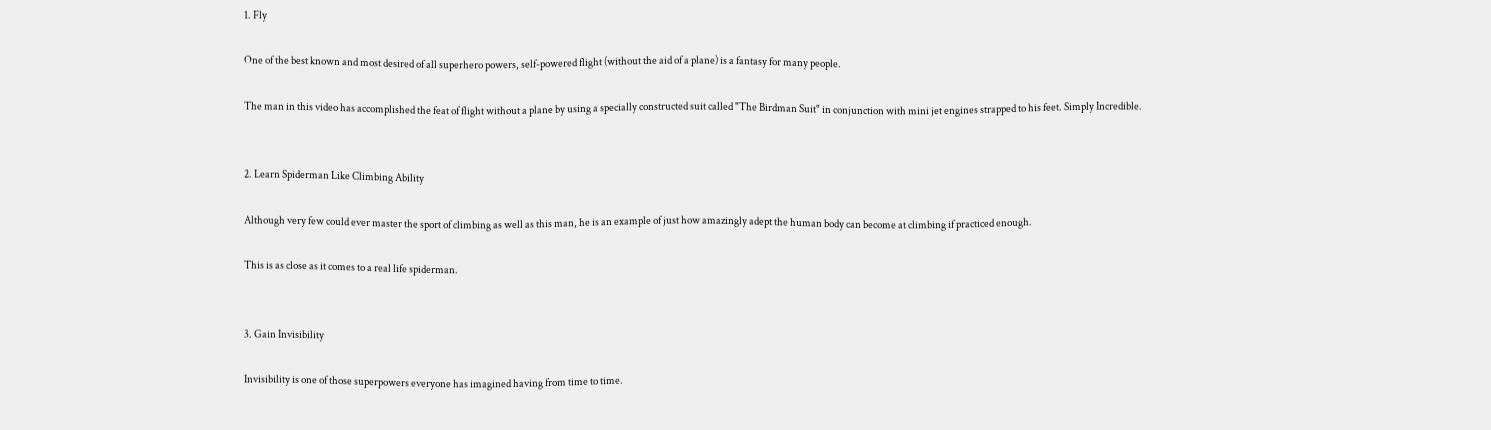1. Fly

One of the best known and most desired of all superhero powers, self-powered flight (without the aid of a plane) is a fantasy for many people.

The man in this video has accomplished the feat of flight without a plane by using a specially constructed suit called "The Birdman Suit" in conjunction with mini jet engines strapped to his feet. Simply Incredible.


2. Learn Spiderman Like Climbing Ability

Although very few could ever master the sport of climbing as well as this man, he is an example of just how amazingly adept the human body can become at climbing if practiced enough.

This is as close as it comes to a real life spiderman.


3. Gain Invisibility

Invisibility is one of those superpowers everyone has imagined having from time to time.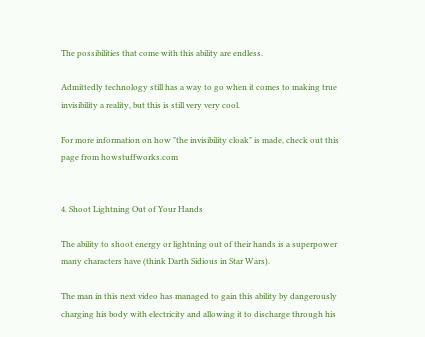The possibilities that come with this ability are endless.

Admittedly technology still has a way to go when it comes to making true invisibility a reality, but this is still very very cool.

For more information on how "the invisibility cloak" is made, check out this page from howstuffworks.com


4. Shoot Lightning Out of Your Hands

The ability to shoot energy or lightning out of their hands is a superpower many characters have (think Darth Sidious in Star Wars).

The man in this next video has managed to gain this ability by dangerously charging his body with electricity and allowing it to discharge through his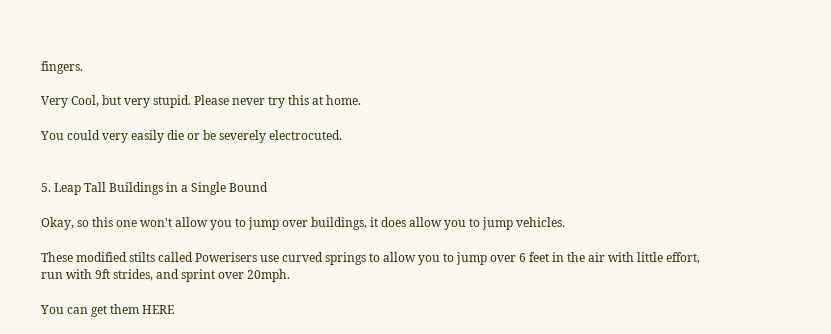fingers.

Very Cool, but very stupid. Please never try this at home.

You could very easily die or be severely electrocuted.


5. Leap Tall Buildings in a Single Bound

Okay, so this one won't allow you to jump over buildings, it does allow you to jump vehicles.

These modified stilts called Powerisers use curved springs to allow you to jump over 6 feet in the air with little effort, run with 9ft strides, and sprint over 20mph.

You can get them HERE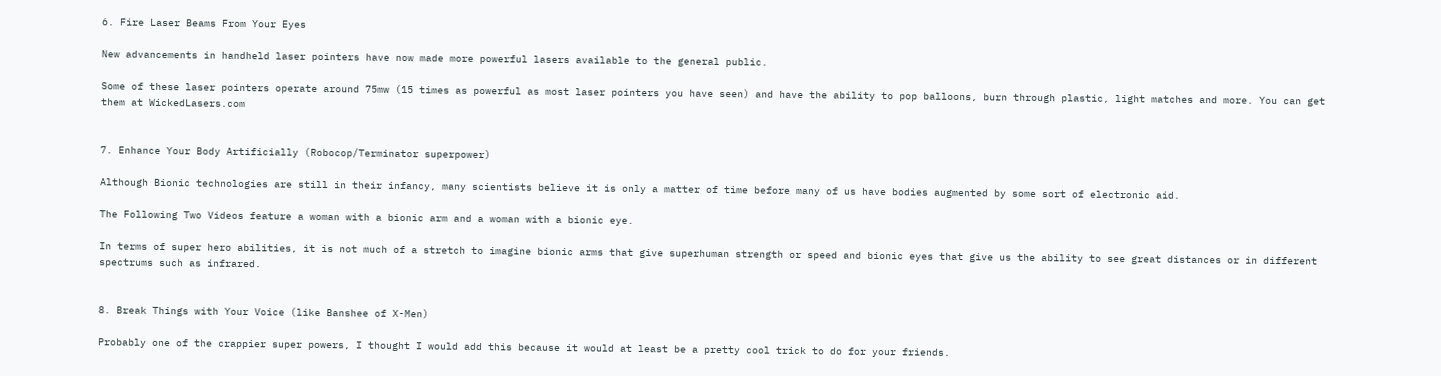6. Fire Laser Beams From Your Eyes

New advancements in handheld laser pointers have now made more powerful lasers available to the general public.

Some of these laser pointers operate around 75mw (15 times as powerful as most laser pointers you have seen) and have the ability to pop balloons, burn through plastic, light matches and more. You can get them at WickedLasers.com


7. Enhance Your Body Artificially (Robocop/Terminator superpower)

Although Bionic technologies are still in their infancy, many scientists believe it is only a matter of time before many of us have bodies augmented by some sort of electronic aid.

The Following Two Videos feature a woman with a bionic arm and a woman with a bionic eye.

In terms of super hero abilities, it is not much of a stretch to imagine bionic arms that give superhuman strength or speed and bionic eyes that give us the ability to see great distances or in different spectrums such as infrared.


8. Break Things with Your Voice (like Banshee of X-Men)

Probably one of the crappier super powers, I thought I would add this because it would at least be a pretty cool trick to do for your friends.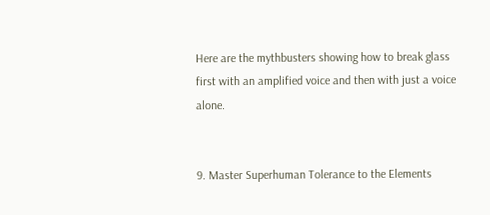Here are the mythbusters showing how to break glass first with an amplified voice and then with just a voice alone.


9. Master Superhuman Tolerance to the Elements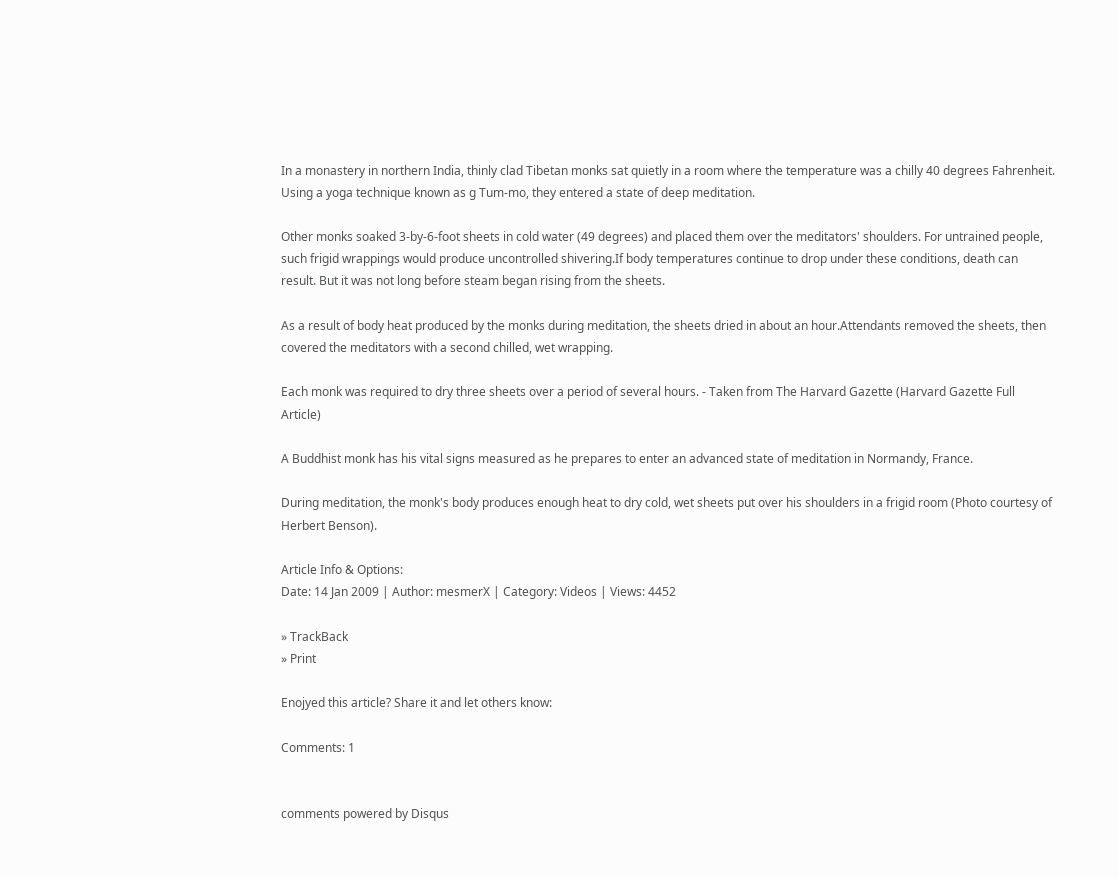In a monastery in northern India, thinly clad Tibetan monks sat quietly in a room where the temperature was a chilly 40 degrees Fahrenheit. Using a yoga technique known as g Tum-mo, they entered a state of deep meditation.

Other monks soaked 3-by-6-foot sheets in cold water (49 degrees) and placed them over the meditators' shoulders. For untrained people, such frigid wrappings would produce uncontrolled shivering.If body temperatures continue to drop under these conditions, death can result. But it was not long before steam began rising from the sheets.

As a result of body heat produced by the monks during meditation, the sheets dried in about an hour.Attendants removed the sheets, then covered the meditators with a second chilled, wet wrapping.

Each monk was required to dry three sheets over a period of several hours. - Taken from The Harvard Gazette (Harvard Gazette Full Article)

A Buddhist monk has his vital signs measured as he prepares to enter an advanced state of meditation in Normandy, France.

During meditation, the monk's body produces enough heat to dry cold, wet sheets put over his shoulders in a frigid room (Photo courtesy of Herbert Benson).

Article Info & Options:
Date: 14 Jan 2009 | Author: mesmerX | Category: Videos | Views: 4452

» TrackBack
» Print

Enojyed this article? Share it and let others know:

Comments: 1


comments powered by Disqus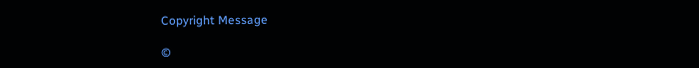Copyright Message

©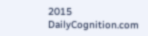2015 DailyCognition.com